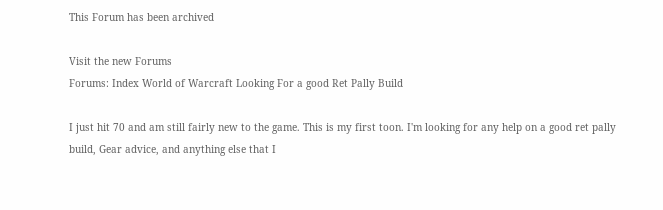This Forum has been archived

Visit the new Forums
Forums: Index World of Warcraft Looking For a good Ret Pally Build

I just hit 70 and am still fairly new to the game. This is my first toon. I'm looking for any help on a good ret pally build, Gear advice, and anything else that I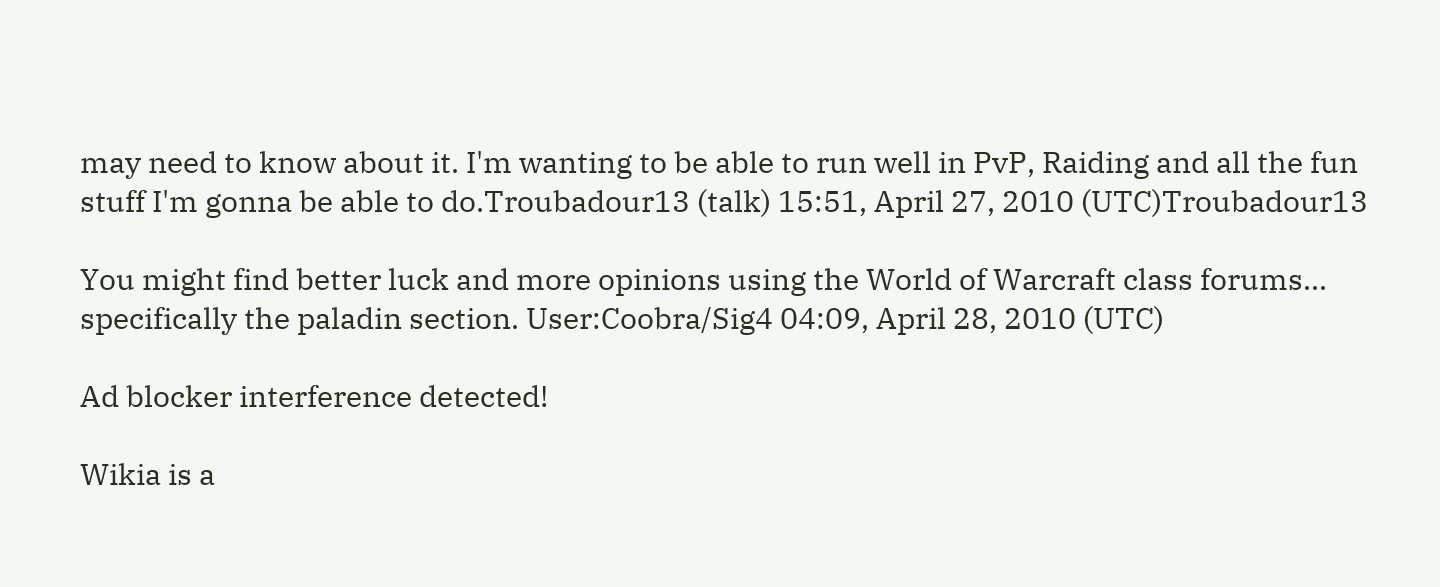may need to know about it. I'm wanting to be able to run well in PvP, Raiding and all the fun stuff I'm gonna be able to do.Troubadour13 (talk) 15:51, April 27, 2010 (UTC)Troubadour13

You might find better luck and more opinions using the World of Warcraft class forums... specifically the paladin section. User:Coobra/Sig4 04:09, April 28, 2010 (UTC)

Ad blocker interference detected!

Wikia is a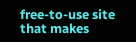free-to-use site that makes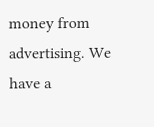money from advertising. We have a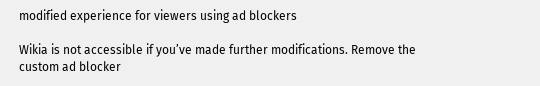modified experience for viewers using ad blockers

Wikia is not accessible if you’ve made further modifications. Remove the custom ad blocker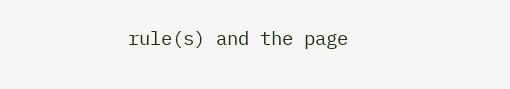rule(s) and the page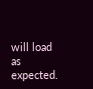will load as expected.